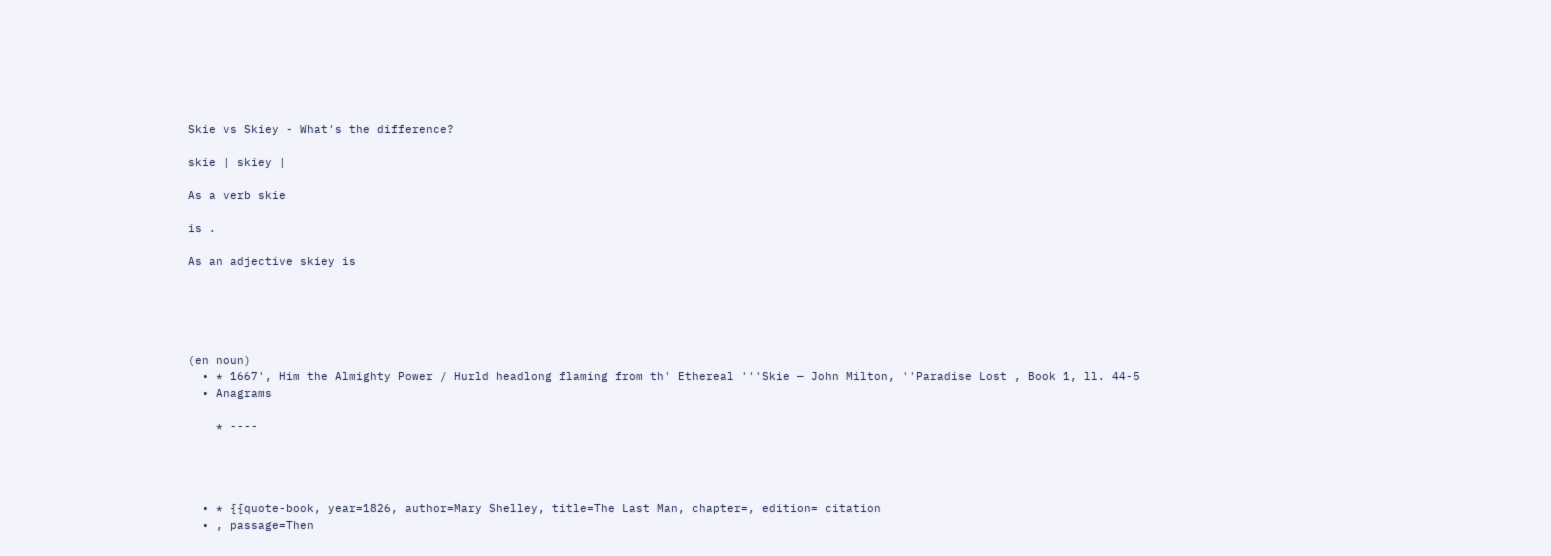Skie vs Skiey - What's the difference?

skie | skiey |

As a verb skie

is .

As an adjective skiey is





(en noun)
  • * 1667', Him the Almighty Power / Hurld headlong flaming from th' Ethereal '''Skie — John Milton, ''Paradise Lost , Book 1, ll. 44-5
  • Anagrams

    * ----




  • * {{quote-book, year=1826, author=Mary Shelley, title=The Last Man, chapter=, edition= citation
  • , passage=Then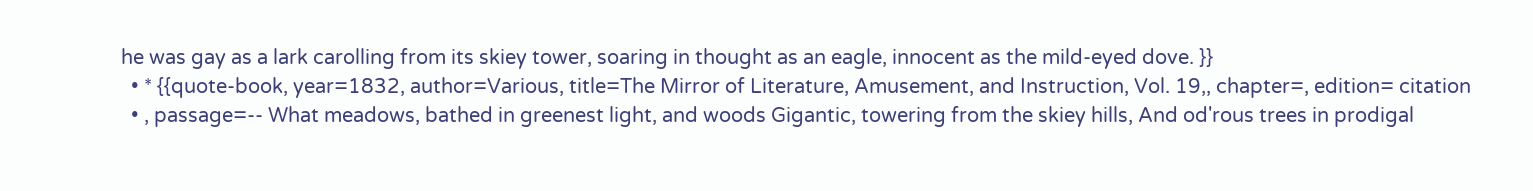he was gay as a lark carolling from its skiey tower, soaring in thought as an eagle, innocent as the mild-eyed dove. }}
  • * {{quote-book, year=1832, author=Various, title=The Mirror of Literature, Amusement, and Instruction, Vol. 19,, chapter=, edition= citation
  • , passage=-- What meadows, bathed in greenest light, and woods Gigantic, towering from the skiey hills, And od'rous trees in prodigal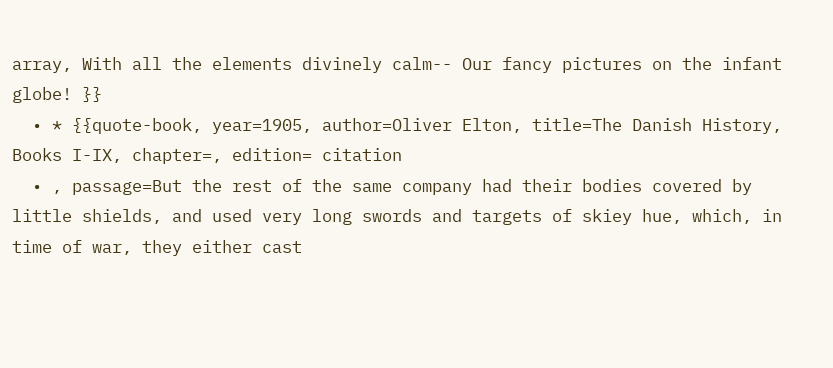array, With all the elements divinely calm-- Our fancy pictures on the infant globe! }}
  • * {{quote-book, year=1905, author=Oliver Elton, title=The Danish History, Books I-IX, chapter=, edition= citation
  • , passage=But the rest of the same company had their bodies covered by little shields, and used very long swords and targets of skiey hue, which, in time of war, they either cast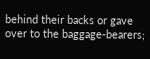behind their backs or gave over to the baggage-bearers;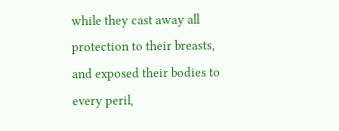while they cast away all protection to their breasts, and exposed their bodies to every peril,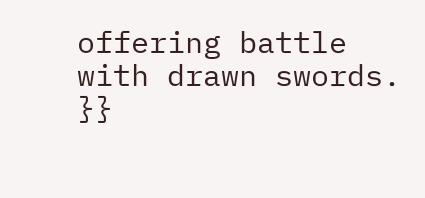offering battle with drawn swords. }}